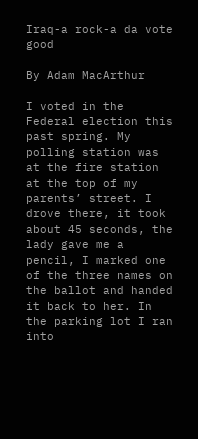Iraq-a rock-a da vote good

By Adam MacArthur

I voted in the Federal election this past spring. My polling station was at the fire station at the top of my parents’ street. I drove there, it took about 45 seconds, the lady gave me a pencil, I marked one of the three names on the ballot and handed it back to her. In the parking lot I ran into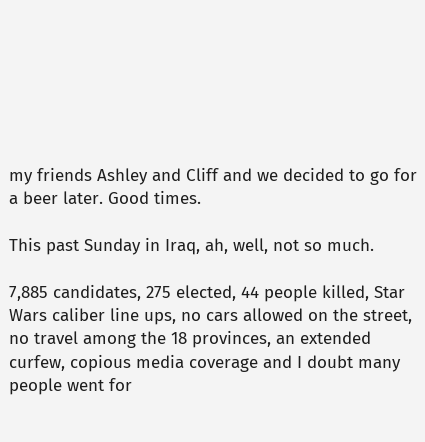my friends Ashley and Cliff and we decided to go for a beer later. Good times.

This past Sunday in Iraq, ah, well, not so much.

7,885 candidates, 275 elected, 44 people killed, Star Wars caliber line ups, no cars allowed on the street, no travel among the 18 provinces, an extended curfew, copious media coverage and I doubt many people went for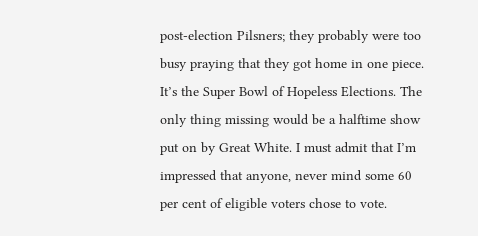post-election Pilsners; they probably were too busy praying that they got home in one piece. It’s the Super Bowl of Hopeless Elections. The only thing missing would be a halftime show put on by Great White. I must admit that I’m impressed that anyone, never mind some 60 per cent of eligible voters chose to vote.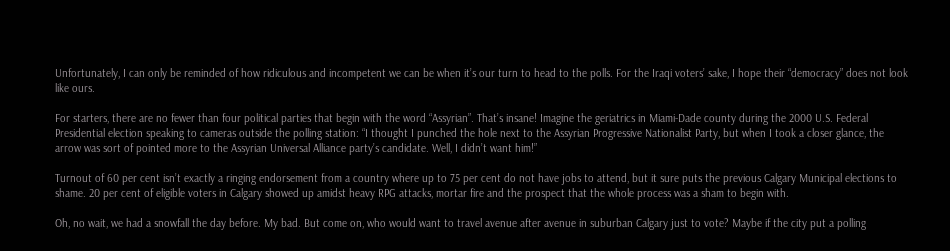Unfortunately, I can only be reminded of how ridiculous and incompetent we can be when it’s our turn to head to the polls. For the Iraqi voters’ sake, I hope their “democracy” does not look like ours.

For starters, there are no fewer than four political parties that begin with the word “Assyrian”. That’s insane! Imagine the geriatrics in Miami-Dade county during the 2000 U.S. Federal Presidential election speaking to cameras outside the polling station: “I thought I punched the hole next to the Assyrian Progressive Nationalist Party, but when I took a closer glance, the arrow was sort of pointed more to the Assyrian Universal Alliance party’s candidate. Well, I didn’t want him!”

Turnout of 60 per cent isn’t exactly a ringing endorsement from a country where up to 75 per cent do not have jobs to attend, but it sure puts the previous Calgary Municipal elections to shame. 20 per cent of eligible voters in Calgary showed up amidst heavy RPG attacks, mortar fire and the prospect that the whole process was a sham to begin with.

Oh, no wait, we had a snowfall the day before. My bad. But come on, who would want to travel avenue after avenue in suburban Calgary just to vote? Maybe if the city put a polling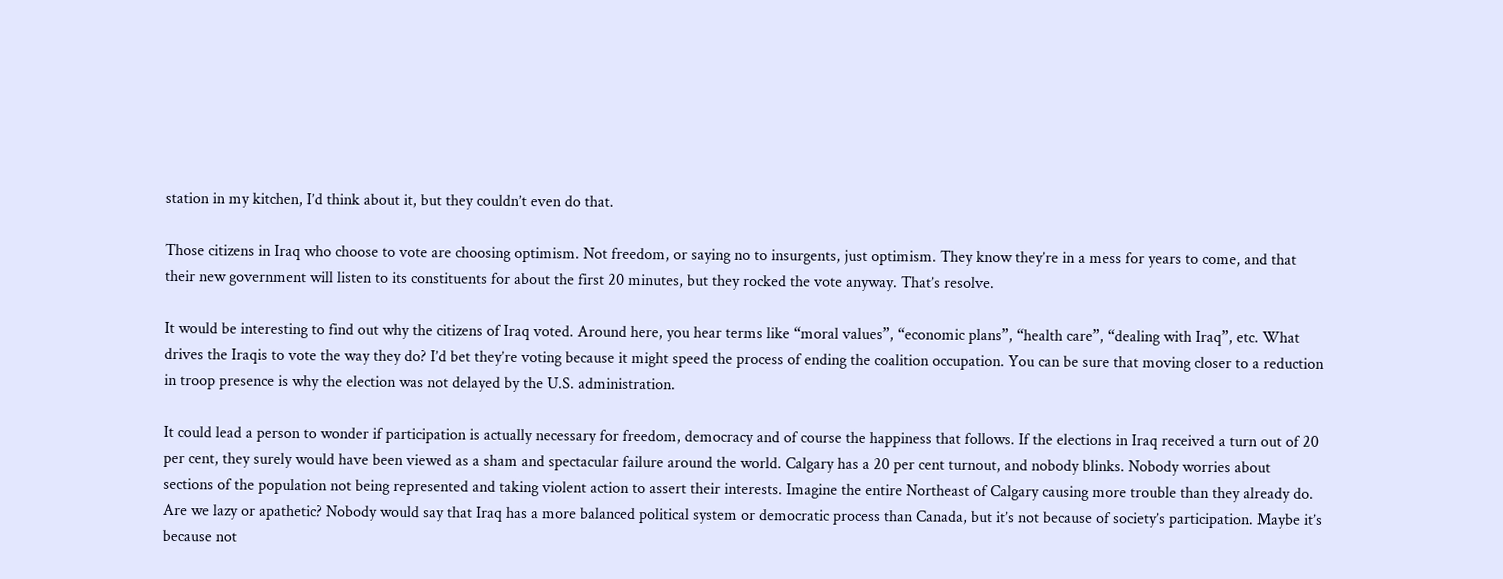station in my kitchen, I’d think about it, but they couldn’t even do that.

Those citizens in Iraq who choose to vote are choosing optimism. Not freedom, or saying no to insurgents, just optimism. They know they’re in a mess for years to come, and that their new government will listen to its constituents for about the first 20 minutes, but they rocked the vote anyway. That’s resolve.

It would be interesting to find out why the citizens of Iraq voted. Around here, you hear terms like “moral values”, “economic plans”, “health care”, “dealing with Iraq”, etc. What drives the Iraqis to vote the way they do? I’d bet they’re voting because it might speed the process of ending the coalition occupation. You can be sure that moving closer to a reduction in troop presence is why the election was not delayed by the U.S. administration.

It could lead a person to wonder if participation is actually necessary for freedom, democracy and of course the happiness that follows. If the elections in Iraq received a turn out of 20 per cent, they surely would have been viewed as a sham and spectacular failure around the world. Calgary has a 20 per cent turnout, and nobody blinks. Nobody worries about sections of the population not being represented and taking violent action to assert their interests. Imagine the entire Northeast of Calgary causing more trouble than they already do. Are we lazy or apathetic? Nobody would say that Iraq has a more balanced political system or democratic process than Canada, but it’s not because of society’s participation. Maybe it’s because not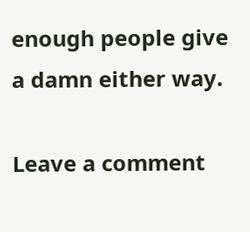enough people give a damn either way.

Leave a comment